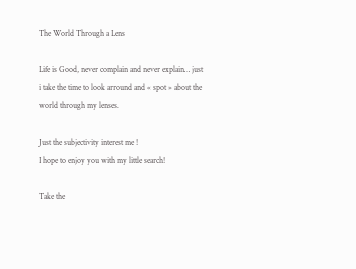The World Through a Lens

Life is Good, never complain and never explain… just i take the time to look arround and « spot » about the world through my lenses.

Just the subjectivity interest me !
I hope to enjoy you with my little search!

Take the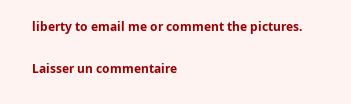liberty to email me or comment the pictures.

Laisser un commentaire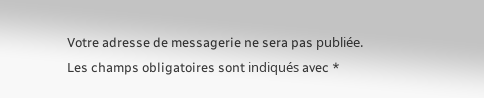Votre adresse de messagerie ne sera pas publiée. Les champs obligatoires sont indiqués avec *